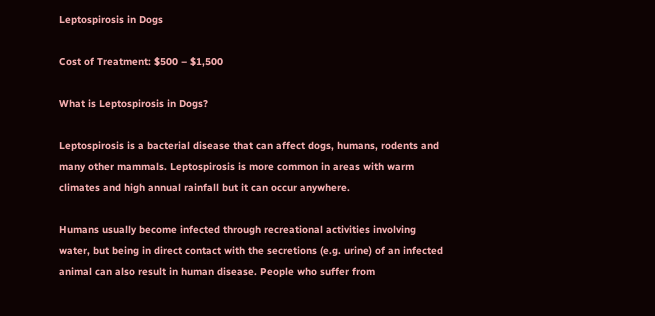Leptospirosis in Dogs

Cost of Treatment: $500 – $1,500

What is Leptospirosis in Dogs?

Leptospirosis is a bacterial disease that can affect dogs, humans, rodents and many other mammals. Leptospirosis is more common in areas with warm climates and high annual rainfall but it can occur anywhere.

Humans usually become infected through recreational activities involving water, but being in direct contact with the secretions (e.g. urine) of an infected animal can also result in human disease. People who suffer from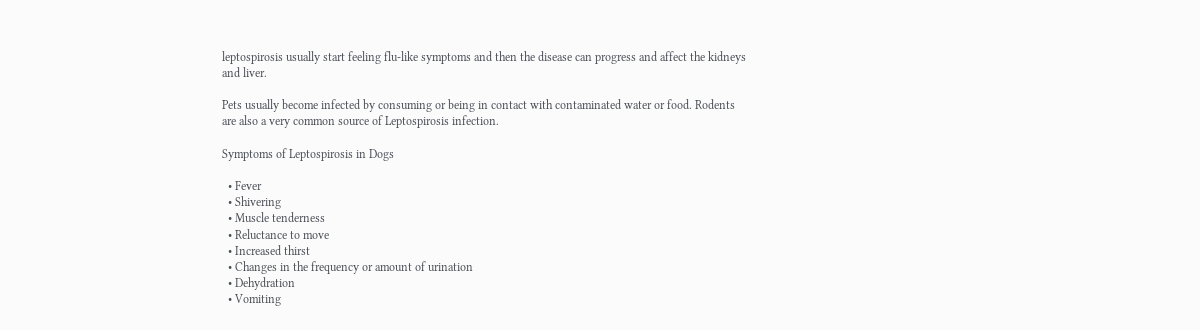leptospirosis usually start feeling flu-like symptoms and then the disease can progress and affect the kidneys and liver.

Pets usually become infected by consuming or being in contact with contaminated water or food. Rodents are also a very common source of Leptospirosis infection.

Symptoms of Leptospirosis in Dogs

  • Fever
  • Shivering
  • Muscle tenderness
  • Reluctance to move
  • Increased thirst
  • Changes in the frequency or amount of urination
  • Dehydration
  • Vomiting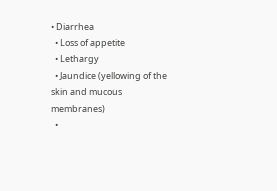• Diarrhea
  • Loss of appetite
  • Lethargy
  • Jaundice (yellowing of the skin and mucous membranes)
  •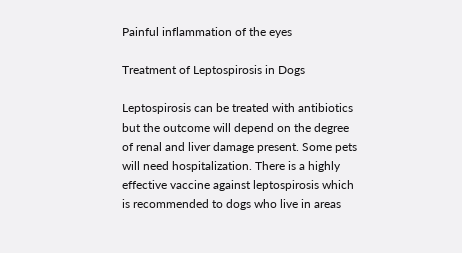Painful inflammation of the eyes

Treatment of Leptospirosis in Dogs

Leptospirosis can be treated with antibiotics but the outcome will depend on the degree of renal and liver damage present. Some pets will need hospitalization. There is a highly effective vaccine against leptospirosis which is recommended to dogs who live in areas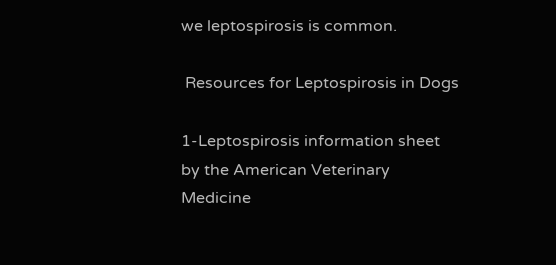we leptospirosis is common.

 Resources for Leptospirosis in Dogs

1-Leptospirosis information sheet by the American Veterinary Medicine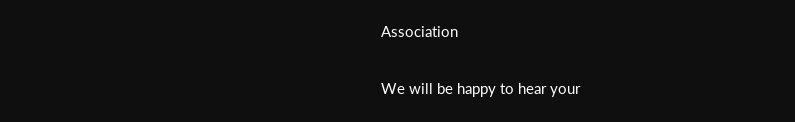Association

We will be happy to hear your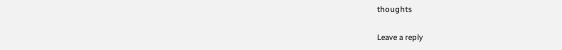thoughts

Leave a reply